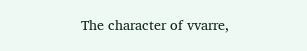The character of vvarre,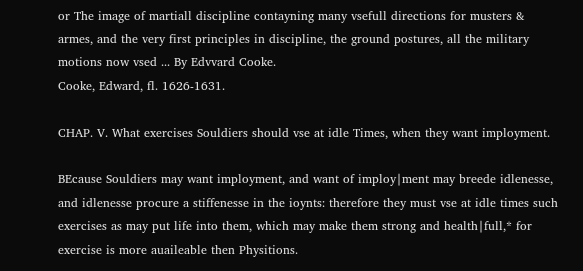or The image of martiall discipline contayning many vsefull directions for musters & armes, and the very first principles in discipline, the ground postures, all the military motions now vsed ... By Edvvard Cooke.
Cooke, Edward, fl. 1626-1631.

CHAP. V. What exercises Souldiers should vse at idle Times, when they want imployment.

BEcause Souldiers may want imployment, and want of imploy∣ment may breede idlenesse, and idlenesse procure a stiffenesse in the ioynts: therefore they must vse at idle times such exercises as may put life into them, which may make them strong and health∣full,* for exercise is more auaileable then Physitions.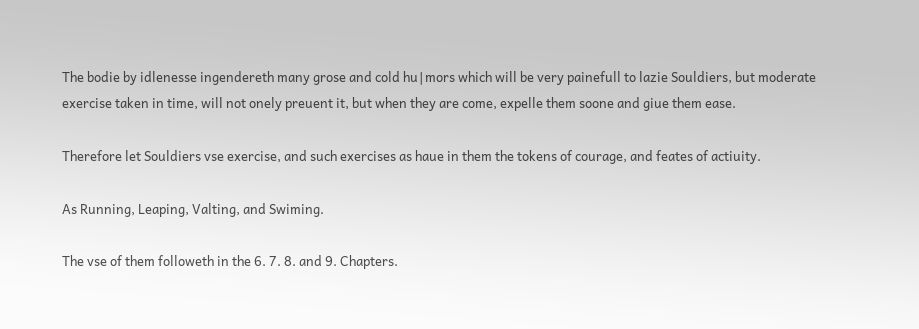The bodie by idlenesse ingendereth many grose and cold hu∣mors which will be very painefull to lazie Souldiers, but moderate exercise taken in time, will not onely preuent it, but when they are come, expelle them soone and giue them ease.

Therefore let Souldiers vse exercise, and such exercises as haue in them the tokens of courage, and feates of actiuity.

As Running, Leaping, Valting, and Swiming.

The vse of them followeth in the 6. 7. 8. and 9. Chapters.